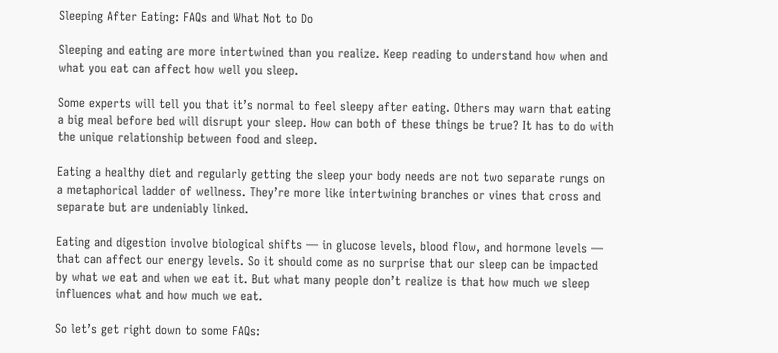Sleeping After Eating: FAQs and What Not to Do

Sleeping and eating are more intertwined than you realize. Keep reading to understand how when and what you eat can affect how well you sleep.

Some experts will tell you that it’s normal to feel sleepy after eating. Others may warn that eating a big meal before bed will disrupt your sleep. How can both of these things be true? It has to do with the unique relationship between food and sleep.

Eating a healthy diet and regularly getting the sleep your body needs are not two separate rungs on a metaphorical ladder of wellness. They’re more like intertwining branches or vines that cross and separate but are undeniably linked.

Eating and digestion involve biological shifts — in glucose levels, blood flow, and hormone levels — that can affect our energy levels. So it should come as no surprise that our sleep can be impacted by what we eat and when we eat it. But what many people don’t realize is that how much we sleep influences what and how much we eat.

So let’s get right down to some FAQs: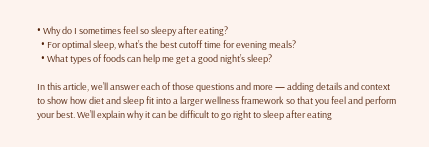• Why do I sometimes feel so sleepy after eating?
  • For optimal sleep, what’s the best cutoff time for evening meals?
  • What types of foods can help me get a good night’s sleep?

In this article, we’ll answer each of those questions and more — adding details and context to show how diet and sleep fit into a larger wellness framework so that you feel and perform your best. We’ll explain why it can be difficult to go right to sleep after eating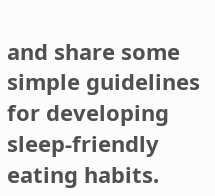and share some simple guidelines for developing sleep-friendly eating habits.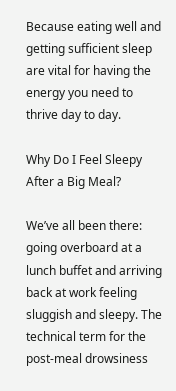Because eating well and getting sufficient sleep are vital for having the energy you need to thrive day to day.

Why Do I Feel Sleepy After a Big Meal?

We’ve all been there: going overboard at a lunch buffet and arriving back at work feeling sluggish and sleepy. The technical term for the post-meal drowsiness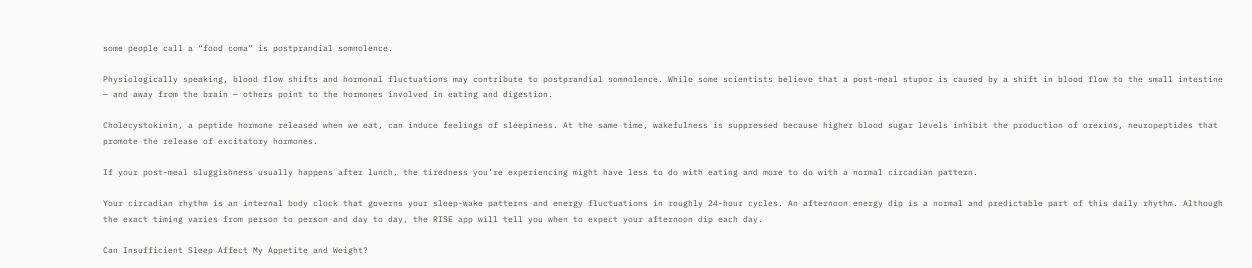some people call a “food coma” is postprandial somnolence.

Physiologically speaking, blood flow shifts and hormonal fluctuations may contribute to postprandial somnolence. While some scientists believe that a post-meal stupor is caused by a shift in blood flow to the small intestine — and away from the brain — others point to the hormones involved in eating and digestion.

Cholecystokinin, a peptide hormone released when we eat, can induce feelings of sleepiness. At the same time, wakefulness is suppressed because higher blood sugar levels inhibit the production of orexins, neuropeptides that promote the release of excitatory hormones.

If your post-meal sluggishness usually happens after lunch, the tiredness you’re experiencing might have less to do with eating and more to do with a normal circadian pattern.

Your circadian rhythm is an internal body clock that governs your sleep-wake patterns and energy fluctuations in roughly 24-hour cycles. An afternoon energy dip is a normal and predictable part of this daily rhythm. Although the exact timing varies from person to person and day to day, the RISE app will tell you when to expect your afternoon dip each day.

Can Insufficient Sleep Affect My Appetite and Weight?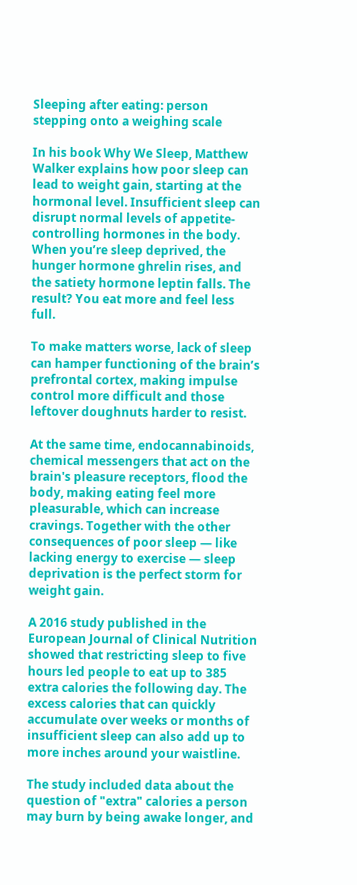Sleeping after eating: person stepping onto a weighing scale

In his book Why We Sleep, Matthew Walker explains how poor sleep can lead to weight gain, starting at the hormonal level. Insufficient sleep can disrupt normal levels of appetite-controlling hormones in the body. When you’re sleep deprived, the hunger hormone ghrelin rises, and the satiety hormone leptin falls. The result? You eat more and feel less full.

To make matters worse, lack of sleep can hamper functioning of the brain’s prefrontal cortex, making impulse control more difficult and those leftover doughnuts harder to resist.

At the same time, endocannabinoids, chemical messengers that act on the brain's pleasure receptors, flood the body, making eating feel more pleasurable, which can increase cravings. Together with the other consequences of poor sleep — like lacking energy to exercise — sleep deprivation is the perfect storm for weight gain.

A 2016 study published in the European Journal of Clinical Nutrition showed that restricting sleep to five hours led people to eat up to 385 extra calories the following day. The excess calories that can quickly accumulate over weeks or months of insufficient sleep can also add up to more inches around your waistline.

The study included data about the question of "extra" calories a person may burn by being awake longer, and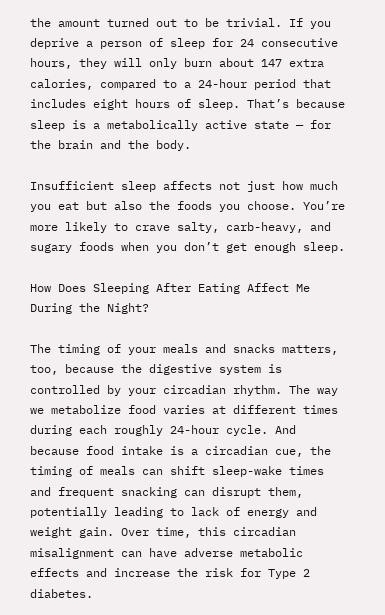the amount turned out to be trivial. If you deprive a person of sleep for 24 consecutive hours, they will only burn about 147 extra calories, compared to a 24-hour period that includes eight hours of sleep. That’s because sleep is a metabolically active state — for the brain and the body.

Insufficient sleep affects not just how much you eat but also the foods you choose. You’re more likely to crave salty, carb-heavy, and sugary foods when you don’t get enough sleep.

How Does Sleeping After Eating Affect Me During the Night?

The timing of your meals and snacks matters, too, because the digestive system is controlled by your circadian rhythm. The way we metabolize food varies at different times during each roughly 24-hour cycle. And because food intake is a circadian cue, the timing of meals can shift sleep-wake times and frequent snacking can disrupt them, potentially leading to lack of energy and weight gain. Over time, this circadian misalignment can have adverse metabolic effects and increase the risk for Type 2 diabetes.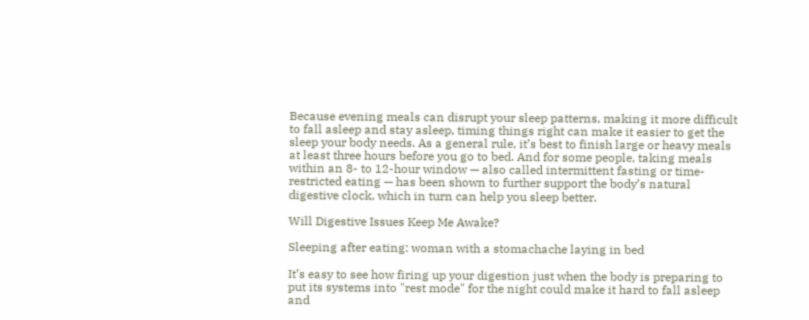Because evening meals can disrupt your sleep patterns, making it more difficult to fall asleep and stay asleep, timing things right can make it easier to get the sleep your body needs. As a general rule, it’s best to finish large or heavy meals at least three hours before you go to bed. And for some people, taking meals within an 8- to 12-hour window — also called intermittent fasting or time-restricted eating — has been shown to further support the body’s natural digestive clock, which in turn can help you sleep better.

Will Digestive Issues Keep Me Awake?

Sleeping after eating: woman with a stomachache laying in bed

It’s easy to see how firing up your digestion just when the body is preparing to put its systems into "rest mode" for the night could make it hard to fall asleep and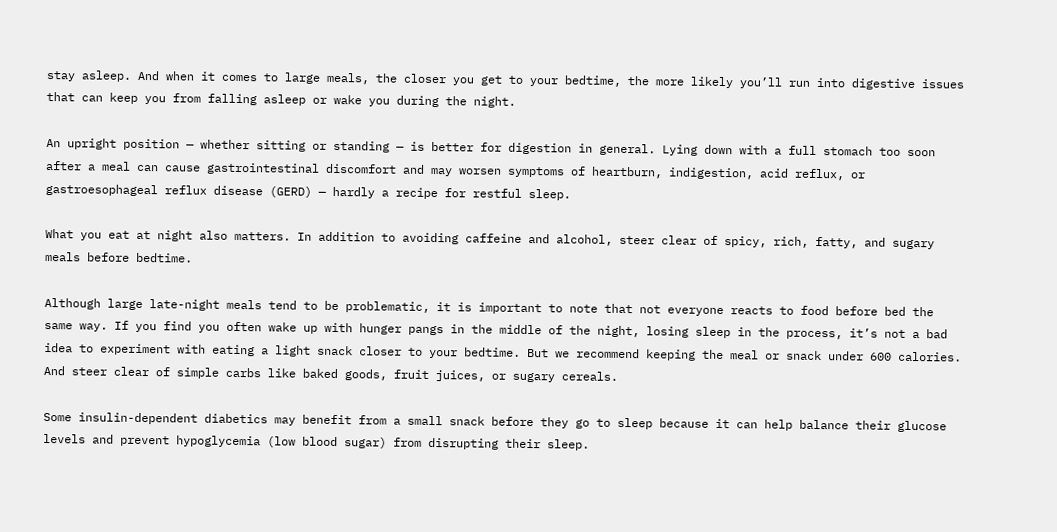stay asleep. And when it comes to large meals, the closer you get to your bedtime, the more likely you’ll run into digestive issues that can keep you from falling asleep or wake you during the night.

An upright position — whether sitting or standing — is better for digestion in general. Lying down with a full stomach too soon after a meal can cause gastrointestinal discomfort and may worsen symptoms of heartburn, indigestion, acid reflux, or gastroesophageal reflux disease (GERD) — hardly a recipe for restful sleep.

What you eat at night also matters. In addition to avoiding caffeine and alcohol, steer clear of spicy, rich, fatty, and sugary meals before bedtime.

Although large late-night meals tend to be problematic, it is important to note that not everyone reacts to food before bed the same way. If you find you often wake up with hunger pangs in the middle of the night, losing sleep in the process, it’s not a bad idea to experiment with eating a light snack closer to your bedtime. But we recommend keeping the meal or snack under 600 calories. And steer clear of simple carbs like baked goods, fruit juices, or sugary cereals.

Some insulin-dependent diabetics may benefit from a small snack before they go to sleep because it can help balance their glucose levels and prevent hypoglycemia (low blood sugar) from disrupting their sleep.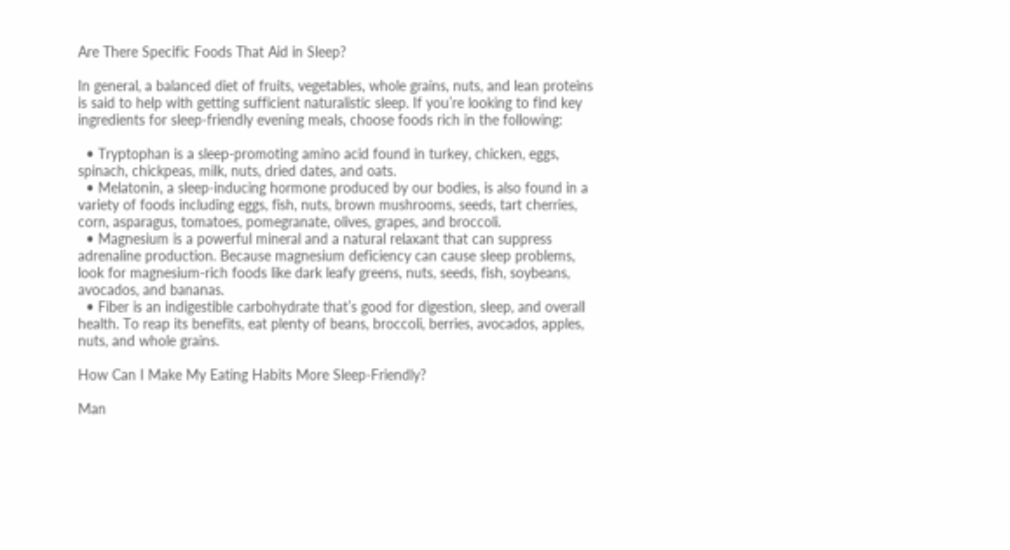Are There Specific Foods That Aid in Sleep?

In general, a balanced diet of fruits, vegetables, whole grains, nuts, and lean proteins is said to help with getting sufficient naturalistic sleep. If you’re looking to find key ingredients for sleep-friendly evening meals, choose foods rich in the following:

  • Tryptophan is a sleep-promoting amino acid found in turkey, chicken, eggs, spinach, chickpeas, milk, nuts, dried dates, and oats.
  • Melatonin, a sleep-inducing hormone produced by our bodies, is also found in a variety of foods including eggs, fish, nuts, brown mushrooms, seeds, tart cherries, corn, asparagus, tomatoes, pomegranate, olives, grapes, and broccoli.
  • Magnesium is a powerful mineral and a natural relaxant that can suppress adrenaline production. Because magnesium deficiency can cause sleep problems, look for magnesium-rich foods like dark leafy greens, nuts, seeds, fish, soybeans, avocados, and bananas.
  • Fiber is an indigestible carbohydrate that’s good for digestion, sleep, and overall health. To reap its benefits, eat plenty of beans, broccoli, berries, avocados, apples, nuts, and whole grains.

How Can I Make My Eating Habits More Sleep-Friendly?

Man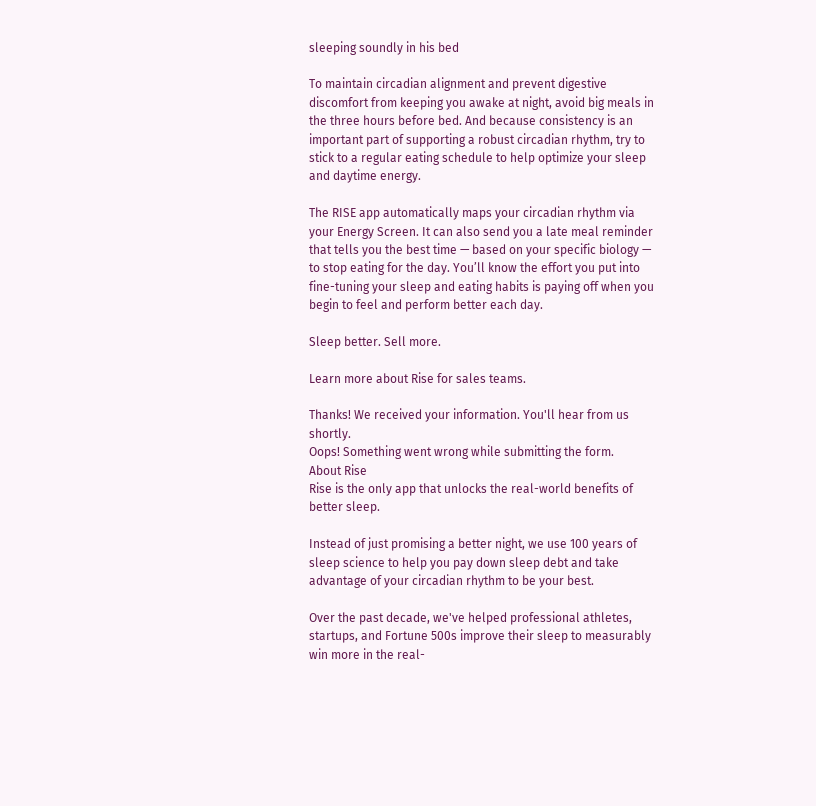sleeping soundly in his bed

To maintain circadian alignment and prevent digestive discomfort from keeping you awake at night, avoid big meals in the three hours before bed. And because consistency is an important part of supporting a robust circadian rhythm, try to stick to a regular eating schedule to help optimize your sleep and daytime energy.

The RISE app automatically maps your circadian rhythm via your Energy Screen. It can also send you a late meal reminder that tells you the best time — based on your specific biology — to stop eating for the day. You’ll know the effort you put into fine-tuning your sleep and eating habits is paying off when you begin to feel and perform better each day.

Sleep better. Sell more.

Learn more about Rise for sales teams.

Thanks! We received your information. You'll hear from us shortly.
Oops! Something went wrong while submitting the form.
About Rise
Rise is the only app that unlocks the real-world benefits of better sleep.

Instead of just promising a better night, we use 100 years of sleep science to help you pay down sleep debt and take advantage of your circadian rhythm to be your best.

Over the past decade, we've helped professional athletes, startups, and Fortune 500s improve their sleep to measurably win more in the real-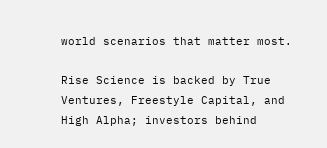world scenarios that matter most.

Rise Science is backed by True Ventures, Freestyle Capital, and High Alpha; investors behind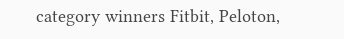category winners Fitbit, Peloton,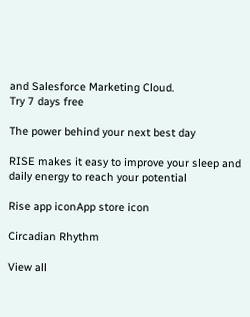and Salesforce Marketing Cloud.
Try 7 days free

The power behind your next best day

RISE makes it easy to improve your sleep and daily energy to reach your potential

Rise app iconApp store icon

Circadian Rhythm

View all